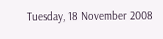Tuesday, 18 November 2008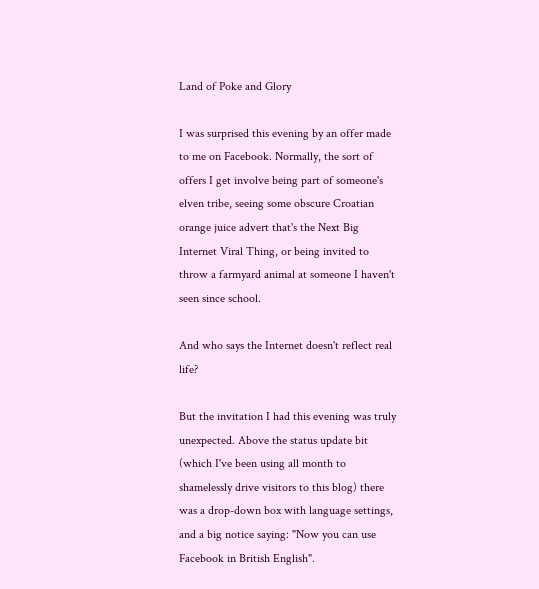Land of Poke and Glory

I was surprised this evening by an offer made to me on Facebook. Normally, the sort of offers I get involve being part of someone's elven tribe, seeing some obscure Croatian orange juice advert that's the Next Big Internet Viral Thing, or being invited to throw a farmyard animal at someone I haven't seen since school.

And who says the Internet doesn't reflect real life?

But the invitation I had this evening was truly unexpected. Above the status update bit (which I've been using all month to shamelessly drive visitors to this blog) there was a drop-down box with language settings, and a big notice saying: "Now you can use Facebook in British English".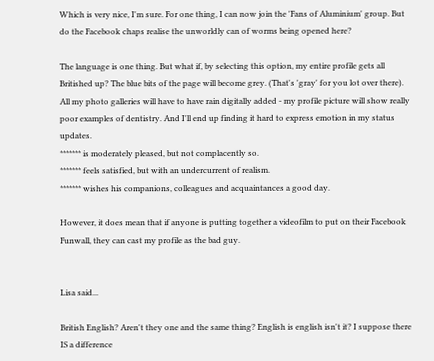Which is very nice, I'm sure. For one thing, I can now join the 'Fans of Aluminium' group. But do the Facebook chaps realise the unworldly can of worms being opened here?

The language is one thing. But what if, by selecting this option, my entire profile gets all Britished up? The blue bits of the page will become grey. (That's 'gray' for you lot over there). All my photo galleries will have to have rain digitally added - my profile picture will show really poor examples of dentistry. And I'll end up finding it hard to express emotion in my status updates.
******* is moderately pleased, but not complacently so.
******* feels satisfied, but with an undercurrent of realism.
******* wishes his companions, colleagues and acquaintances a good day.

However, it does mean that if anyone is putting together a videofilm to put on their Facebook Funwall, they can cast my profile as the bad guy.


Lisa said...

British English? Aren't they one and the same thing? English is english isn't it? I suppose there IS a difference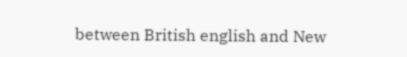between British english and New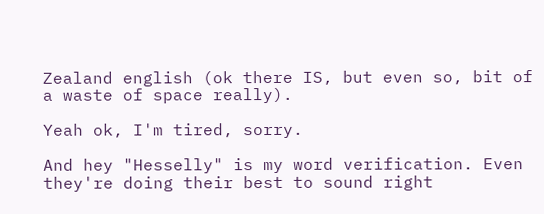Zealand english (ok there IS, but even so, bit of a waste of space really).

Yeah ok, I'm tired, sorry.

And hey "Hesselly" is my word verification. Even they're doing their best to sound right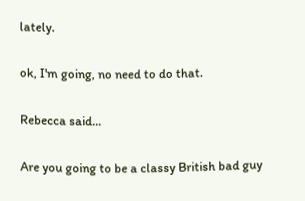lately.

ok, I'm going, no need to do that.

Rebecca said...

Are you going to be a classy British bad guy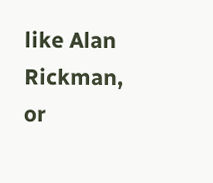like Alan Rickman, or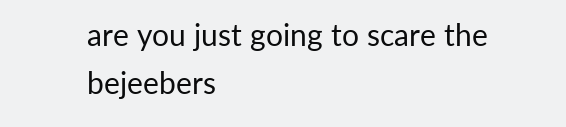are you just going to scare the bejeebers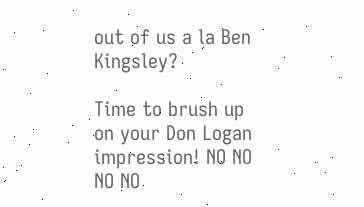out of us a la Ben Kingsley?

Time to brush up on your Don Logan impression! NO NO NO NO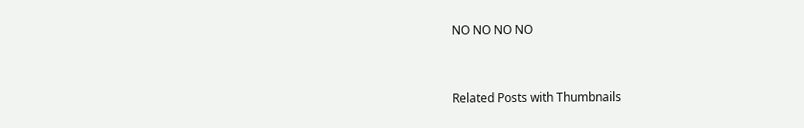NO NO NO NO


Related Posts with Thumbnails